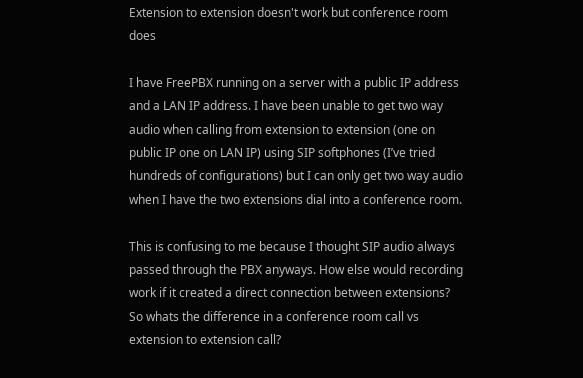Extension to extension doesn't work but conference room does

I have FreePBX running on a server with a public IP address and a LAN IP address. I have been unable to get two way audio when calling from extension to extension (one on public IP one on LAN IP) using SIP softphones (I’ve tried hundreds of configurations) but I can only get two way audio when I have the two extensions dial into a conference room.

This is confusing to me because I thought SIP audio always passed through the PBX anyways. How else would recording work if it created a direct connection between extensions? So whats the difference in a conference room call vs extension to extension call?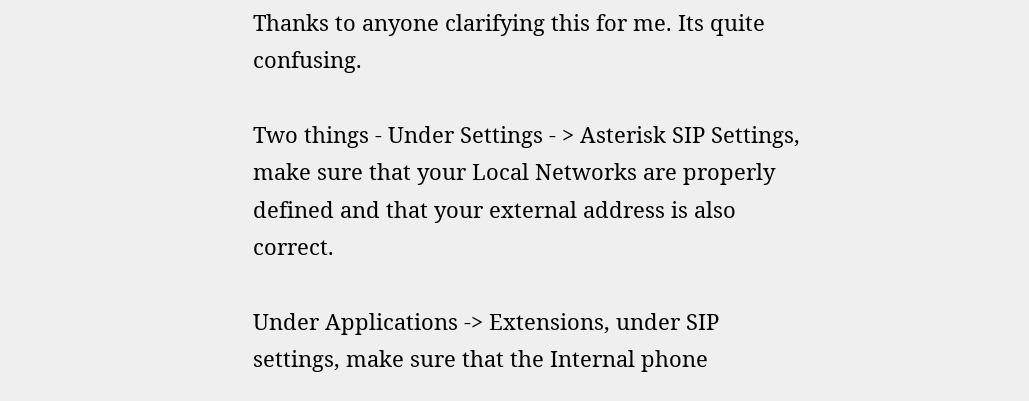Thanks to anyone clarifying this for me. Its quite confusing.

Two things - Under Settings - > Asterisk SIP Settings, make sure that your Local Networks are properly defined and that your external address is also correct.

Under Applications -> Extensions, under SIP settings, make sure that the Internal phone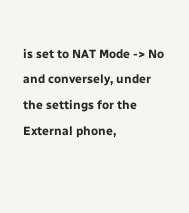is set to NAT Mode -> No and conversely, under the settings for the External phone,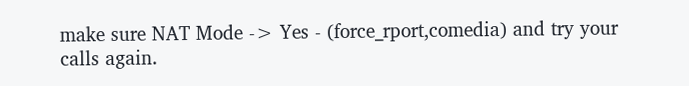make sure NAT Mode -> Yes - (force_rport,comedia) and try your calls again.